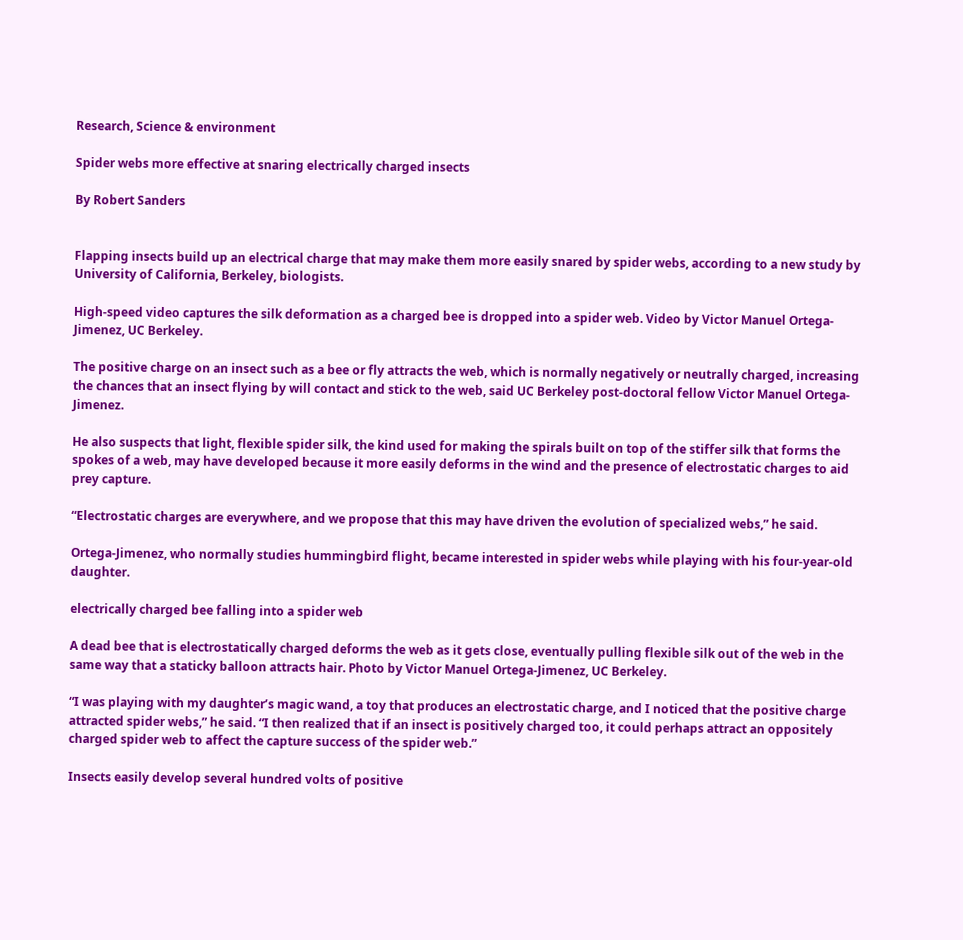Research, Science & environment

Spider webs more effective at snaring electrically charged insects

By Robert Sanders


Flapping insects build up an electrical charge that may make them more easily snared by spider webs, according to a new study by University of California, Berkeley, biologists.

High-speed video captures the silk deformation as a charged bee is dropped into a spider web. Video by Victor Manuel Ortega-Jimenez, UC Berkeley.

The positive charge on an insect such as a bee or fly attracts the web, which is normally negatively or neutrally charged, increasing the chances that an insect flying by will contact and stick to the web, said UC Berkeley post-doctoral fellow Victor Manuel Ortega-Jimenez.

He also suspects that light, flexible spider silk, the kind used for making the spirals built on top of the stiffer silk that forms the spokes of a web, may have developed because it more easily deforms in the wind and the presence of electrostatic charges to aid prey capture.

“Electrostatic charges are everywhere, and we propose that this may have driven the evolution of specialized webs,” he said.

Ortega-Jimenez, who normally studies hummingbird flight, became interested in spider webs while playing with his four-year-old daughter.

electrically charged bee falling into a spider web

A dead bee that is electrostatically charged deforms the web as it gets close, eventually pulling flexible silk out of the web in the same way that a staticky balloon attracts hair. Photo by Victor Manuel Ortega-Jimenez, UC Berkeley.

“I was playing with my daughter’s magic wand, a toy that produces an electrostatic charge, and I noticed that the positive charge attracted spider webs,” he said. “I then realized that if an insect is positively charged too, it could perhaps attract an oppositely charged spider web to affect the capture success of the spider web.”

Insects easily develop several hundred volts of positive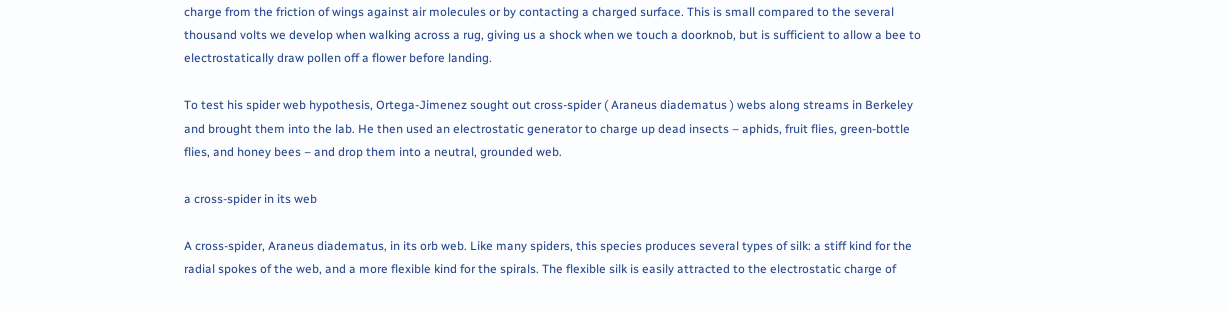charge from the friction of wings against air molecules or by contacting a charged surface. This is small compared to the several thousand volts we develop when walking across a rug, giving us a shock when we touch a doorknob, but is sufficient to allow a bee to electrostatically draw pollen off a flower before landing.

To test his spider web hypothesis, Ortega-Jimenez sought out cross-spider ( Araneus diadematus ) webs along streams in Berkeley and brought them into the lab. He then used an electrostatic generator to charge up dead insects – aphids, fruit flies, green-bottle flies, and honey bees – and drop them into a neutral, grounded web.

a cross-spider in its web

A cross-spider, Araneus diadematus, in its orb web. Like many spiders, this species produces several types of silk: a stiff kind for the radial spokes of the web, and a more flexible kind for the spirals. The flexible silk is easily attracted to the electrostatic charge of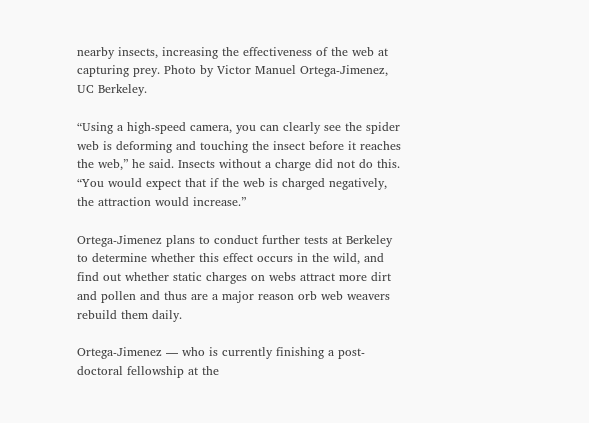nearby insects, increasing the effectiveness of the web at capturing prey. Photo by Victor Manuel Ortega-Jimenez, UC Berkeley.

“Using a high-speed camera, you can clearly see the spider web is deforming and touching the insect before it reaches the web,” he said. Insects without a charge did not do this. “You would expect that if the web is charged negatively, the attraction would increase.”

Ortega-Jimenez plans to conduct further tests at Berkeley to determine whether this effect occurs in the wild, and find out whether static charges on webs attract more dirt and pollen and thus are a major reason orb web weavers rebuild them daily.

Ortega-Jimenez — who is currently finishing a post-doctoral fellowship at the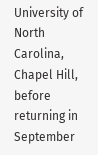University of North Carolina, Chapel Hill, before returning in September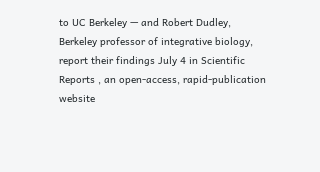to UC Berkeley — and Robert Dudley, Berkeley professor of integrative biology, report their findings July 4 in Scientific Reports , an open-access, rapid-publication website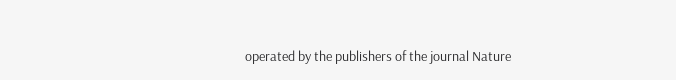operated by the publishers of the journal Nature